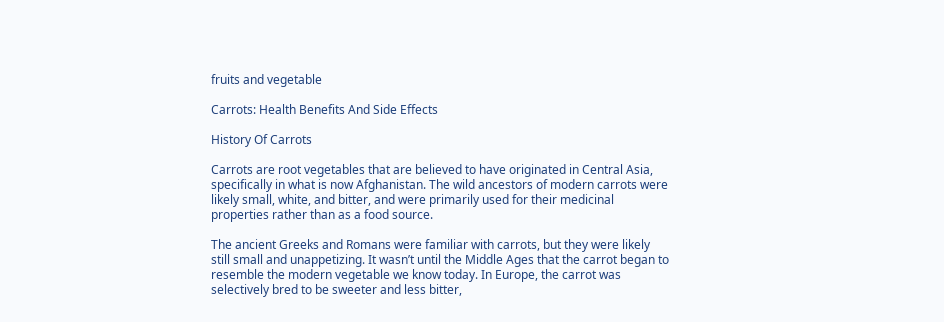fruits and vegetable

Carrots: Health Benefits And Side Effects

History Of Carrots

Carrots are root vegetables that are believed to have originated in Central Asia, specifically in what is now Afghanistan. The wild ancestors of modern carrots were likely small, white, and bitter, and were primarily used for their medicinal properties rather than as a food source.

The ancient Greeks and Romans were familiar with carrots, but they were likely still small and unappetizing. It wasn’t until the Middle Ages that the carrot began to resemble the modern vegetable we know today. In Europe, the carrot was selectively bred to be sweeter and less bitter,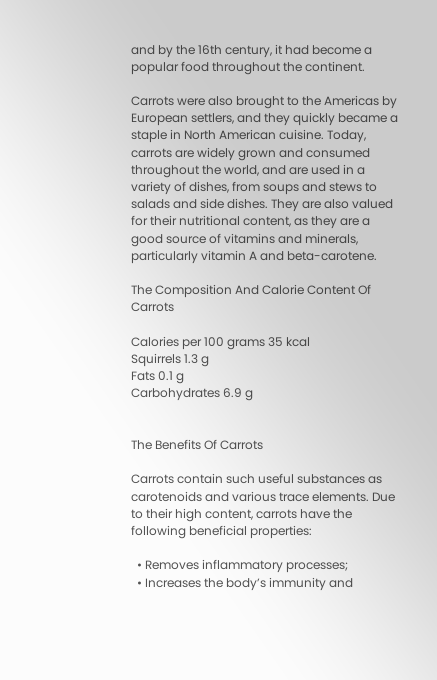and by the 16th century, it had become a popular food throughout the continent.

Carrots were also brought to the Americas by European settlers, and they quickly became a staple in North American cuisine. Today, carrots are widely grown and consumed throughout the world, and are used in a variety of dishes, from soups and stews to salads and side dishes. They are also valued for their nutritional content, as they are a good source of vitamins and minerals, particularly vitamin A and beta-carotene.

The Composition And Calorie Content Of Carrots

Calories per 100 grams 35 kcal
Squirrels 1.3 g
Fats 0.1 g
Carbohydrates 6.9 g


The Benefits Of Carrots

Carrots contain such useful substances as carotenoids and various trace elements. Due to their high content, carrots have the following beneficial properties:

  • Removes inflammatory processes;
  • Increases the body’s immunity and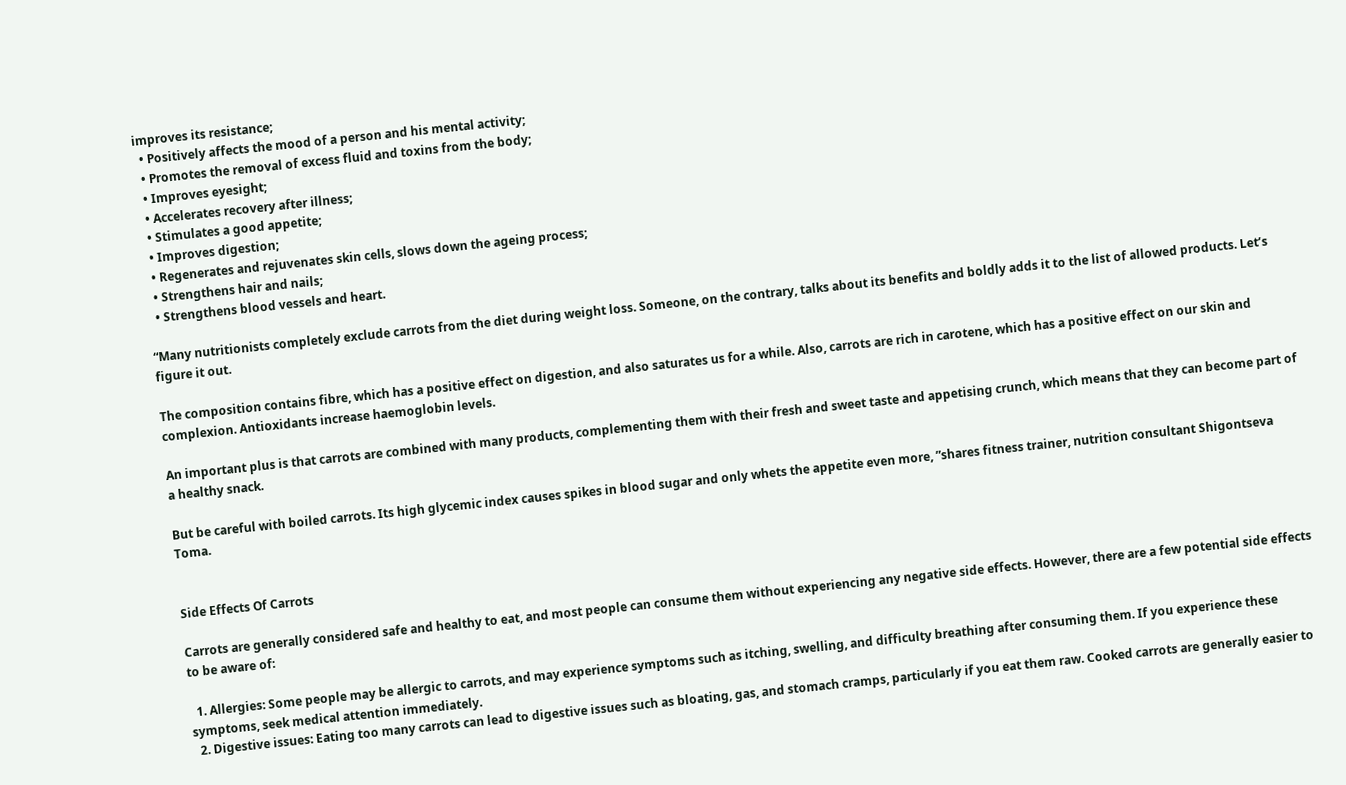improves its resistance;
  • Positively affects the mood of a person and his mental activity;
  • Promotes the removal of excess fluid and toxins from the body;
  • Improves eyesight;
  • Accelerates recovery after illness;
  • Stimulates a good appetite;
  • Improves digestion;
  • Regenerates and rejuvenates skin cells, slows down the ageing process;
  • Strengthens hair and nails;
  • Strengthens blood vessels and heart.

“Many nutritionists completely exclude carrots from the diet during weight loss. Someone, on the contrary, talks about its benefits and boldly adds it to the list of allowed products. Let’s figure it out.

The composition contains fibre, which has a positive effect on digestion, and also saturates us for a while. Also, carrots are rich in carotene, which has a positive effect on our skin and complexion. Antioxidants increase haemoglobin levels.

An important plus is that carrots are combined with many products, complementing them with their fresh and sweet taste and appetising crunch, which means that they can become part of a healthy snack.

But be careful with boiled carrots. Its high glycemic index causes spikes in blood sugar and only whets the appetite even more, ”shares fitness trainer, nutrition consultant Shigontseva Toma.


Side Effects Of Carrots

Carrots are generally considered safe and healthy to eat, and most people can consume them without experiencing any negative side effects. However, there are a few potential side effects to be aware of:

  1. Allergies: Some people may be allergic to carrots, and may experience symptoms such as itching, swelling, and difficulty breathing after consuming them. If you experience these symptoms, seek medical attention immediately.
  2. Digestive issues: Eating too many carrots can lead to digestive issues such as bloating, gas, and stomach cramps, particularly if you eat them raw. Cooked carrots are generally easier to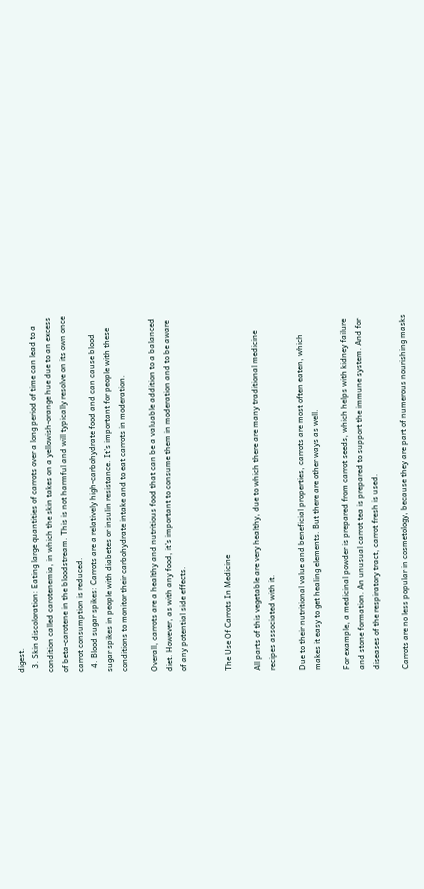digest.
  3. Skin discoloration: Eating large quantities of carrots over a long period of time can lead to a condition called carotenemia, in which the skin takes on a yellowish-orange hue due to an excess of beta-carotene in the bloodstream. This is not harmful and will typically resolve on its own once carrot consumption is reduced.
  4. Blood sugar spikes: Carrots are a relatively high-carbohydrate food and can cause blood sugar spikes in people with diabetes or insulin resistance. It’s important for people with these conditions to monitor their carbohydrate intake and to eat carrots in moderation.

Overall, carrots are a healthy and nutritious food that can be a valuable addition to a balanced diet. However, as with any food, it’s important to consume them in moderation and to be aware of any potential side effects.


The Use Of Carrots In Medicine

All parts of this vegetable are very healthy, due to which there are many traditional medicine recipes associated with it.

Due to their nutritional value and beneficial properties, carrots are most often eaten, which makes it easy to get healing elements. But there are other ways as well.

For example, a medicinal powder is prepared from carrot seeds, which helps with kidney failure and stone formation. An unusual carrot tea is prepared to support the immune system. And for diseases of the respiratory tract, carrot fresh is used.

Carrots are no less popular in cosmetology, because they are part of numerous nourishing masks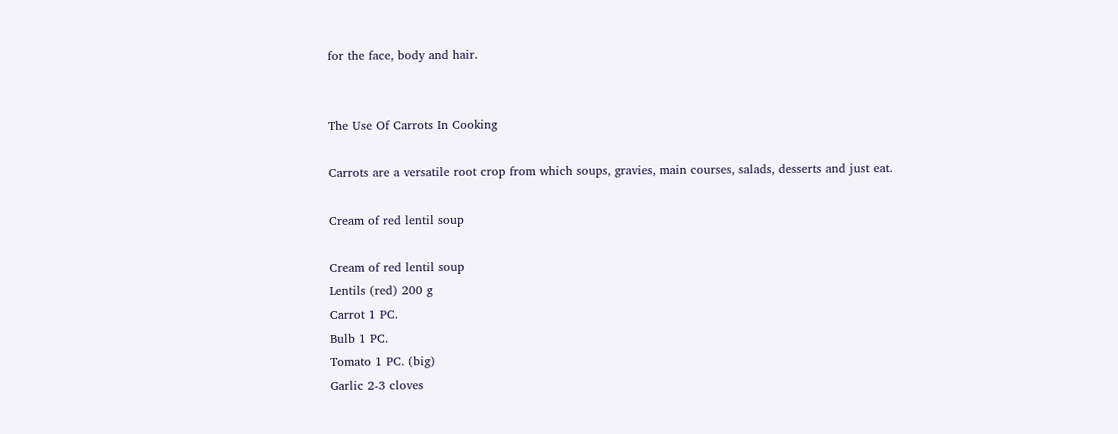for the face, body and hair.


The Use Of Carrots In Cooking

Carrots are a versatile root crop from which soups, gravies, main courses, salads, desserts and just eat.

Cream of red lentil soup

Cream of red lentil soup
Lentils (red) 200 g
Carrot 1 PC.
Bulb 1 PC.
Tomato 1 PC. (big)
Garlic 2-3 cloves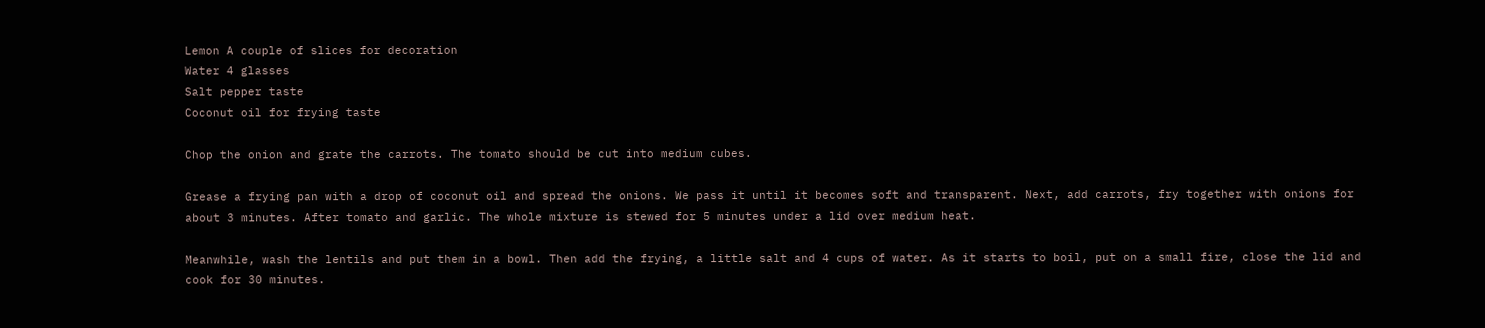Lemon A couple of slices for decoration
Water 4 glasses
Salt pepper taste
Coconut oil for frying taste

Chop the onion and grate the carrots. The tomato should be cut into medium cubes.

Grease a frying pan with a drop of coconut oil and spread the onions. We pass it until it becomes soft and transparent. Next, add carrots, fry together with onions for about 3 minutes. After tomato and garlic. The whole mixture is stewed for 5 minutes under a lid over medium heat.

Meanwhile, wash the lentils and put them in a bowl. Then add the frying, a little salt and 4 cups of water. As it starts to boil, put on a small fire, close the lid and cook for 30 minutes.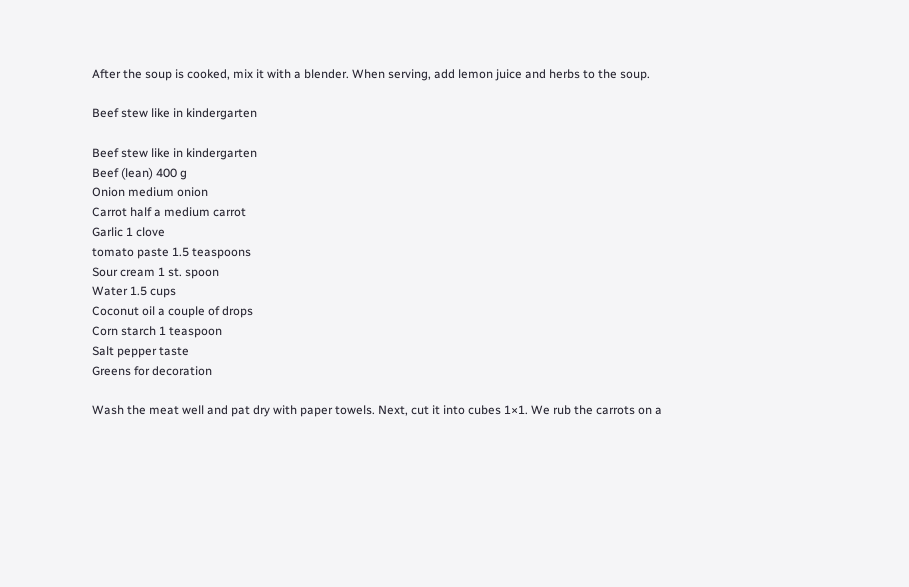After the soup is cooked, mix it with a blender. When serving, add lemon juice and herbs to the soup.

Beef stew like in kindergarten

Beef stew like in kindergarten
Beef (lean) 400 g
Onion medium onion
Carrot half a medium carrot
Garlic 1 clove
tomato paste 1.5 teaspoons
Sour cream 1 st. spoon
Water 1.5 cups
Coconut oil a couple of drops
Corn starch 1 teaspoon
Salt pepper taste
Greens for decoration

Wash the meat well and pat dry with paper towels. Next, cut it into cubes 1×1. We rub the carrots on a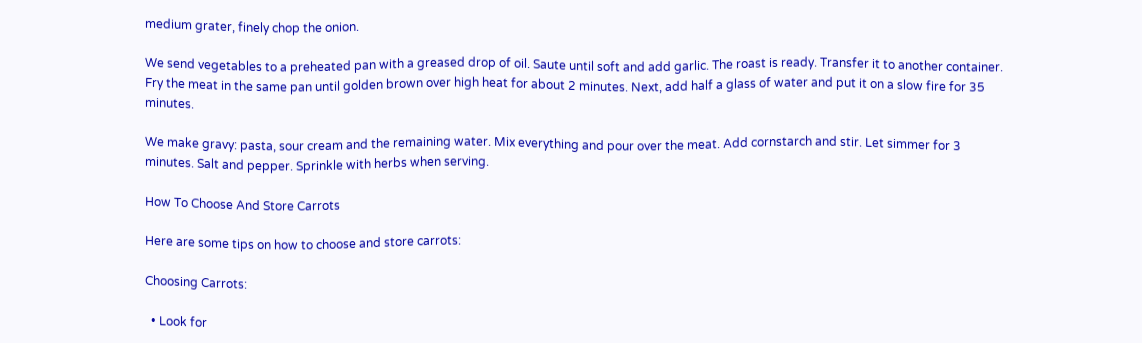medium grater, finely chop the onion.

We send vegetables to a preheated pan with a greased drop of oil. Saute until soft and add garlic. The roast is ready. Transfer it to another container. Fry the meat in the same pan until golden brown over high heat for about 2 minutes. Next, add half a glass of water and put it on a slow fire for 35 minutes.

We make gravy: pasta, sour cream and the remaining water. Mix everything and pour over the meat. Add cornstarch and stir. Let simmer for 3 minutes. Salt and pepper. Sprinkle with herbs when serving.

How To Choose And Store Carrots

Here are some tips on how to choose and store carrots:

Choosing Carrots:

  • Look for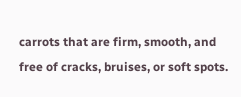carrots that are firm, smooth, and free of cracks, bruises, or soft spots.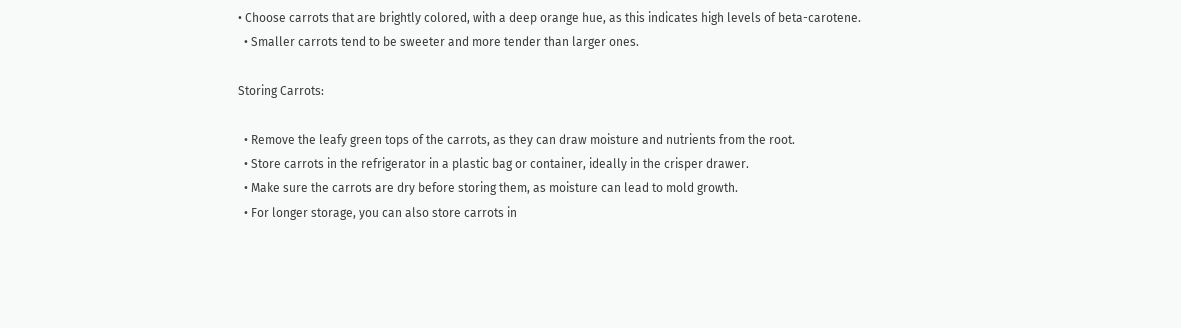• Choose carrots that are brightly colored, with a deep orange hue, as this indicates high levels of beta-carotene.
  • Smaller carrots tend to be sweeter and more tender than larger ones.

Storing Carrots:

  • Remove the leafy green tops of the carrots, as they can draw moisture and nutrients from the root.
  • Store carrots in the refrigerator in a plastic bag or container, ideally in the crisper drawer.
  • Make sure the carrots are dry before storing them, as moisture can lead to mold growth.
  • For longer storage, you can also store carrots in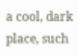a cool, dark place, such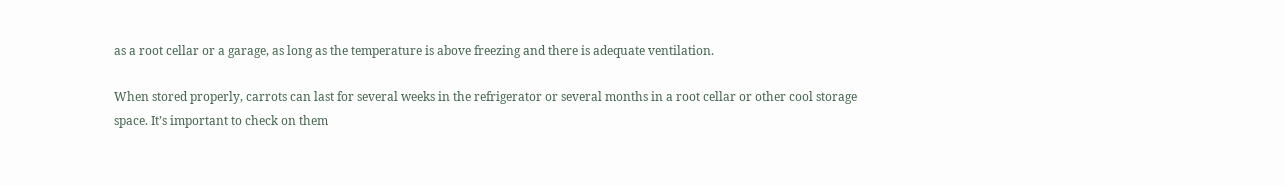as a root cellar or a garage, as long as the temperature is above freezing and there is adequate ventilation.

When stored properly, carrots can last for several weeks in the refrigerator or several months in a root cellar or other cool storage space. It’s important to check on them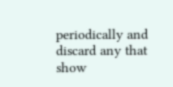periodically and discard any that show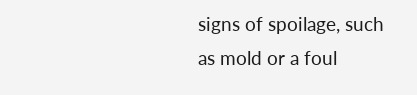signs of spoilage, such as mold or a foul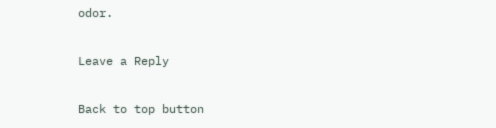odor.

Leave a Reply

Back to top button